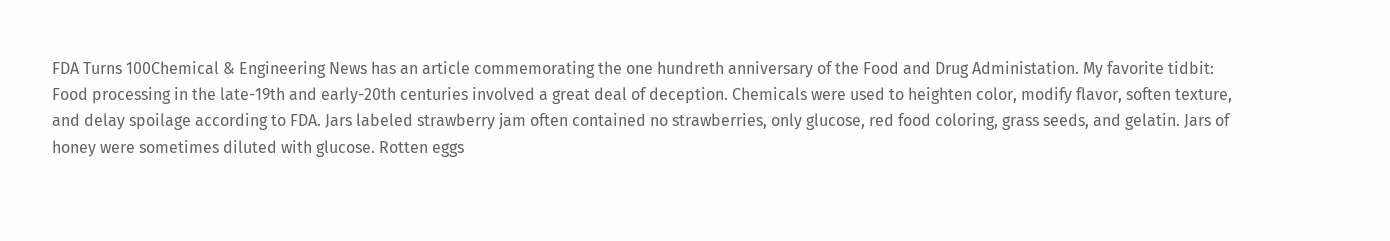FDA Turns 100Chemical & Engineering News has an article commemorating the one hundreth anniversary of the Food and Drug Administation. My favorite tidbit:
Food processing in the late-19th and early-20th centuries involved a great deal of deception. Chemicals were used to heighten color, modify flavor, soften texture, and delay spoilage according to FDA. Jars labeled strawberry jam often contained no strawberries, only glucose, red food coloring, grass seeds, and gelatin. Jars of honey were sometimes diluted with glucose. Rotten eggs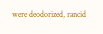were deodorized, rancid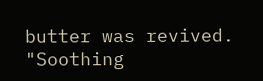butter was revived. "Soothing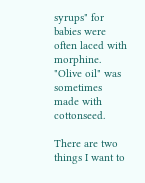syrups" for babies were often laced with morphine. "Olive oil" was sometimes made with cottonseed.

There are two things I want to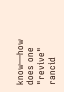know—how does one "revive" rancid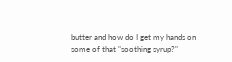butter and how do I get my hands on some of that "soothing syrup?"